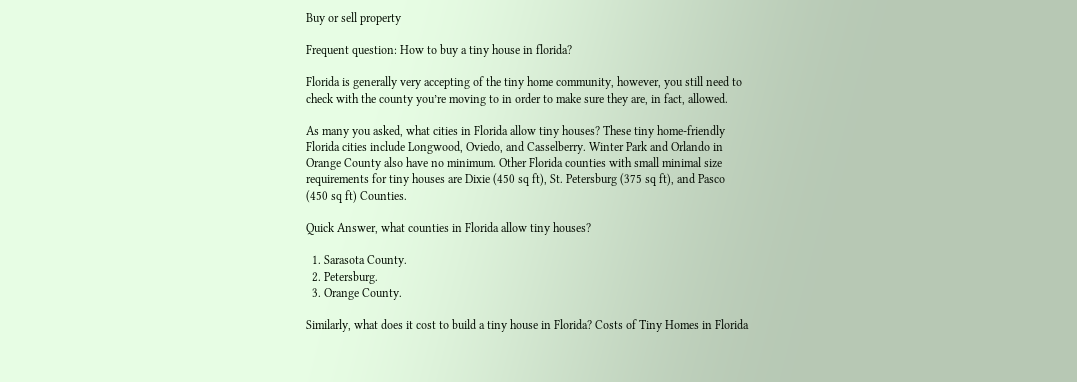Buy or sell property

Frequent question: How to buy a tiny house in florida?

Florida is generally very accepting of the tiny home community, however, you still need to check with the county you’re moving to in order to make sure they are, in fact, allowed.

As many you asked, what cities in Florida allow tiny houses? These tiny home-friendly Florida cities include Longwood, Oviedo, and Casselberry. Winter Park and Orlando in Orange County also have no minimum. Other Florida counties with small minimal size requirements for tiny houses are Dixie (450 sq ft), St. Petersburg (375 sq ft), and Pasco (450 sq ft) Counties.

Quick Answer, what counties in Florida allow tiny houses?

  1. Sarasota County.
  2. Petersburg.
  3. Orange County.

Similarly, what does it cost to build a tiny house in Florida? Costs of Tiny Homes in Florida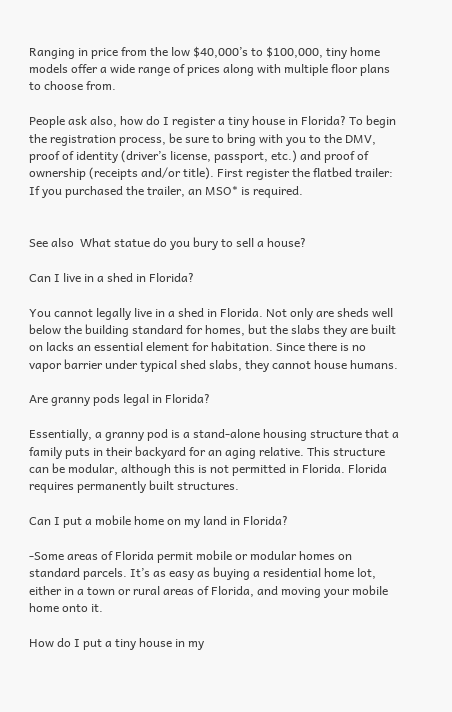Ranging in price from the low $40,000’s to $100,000, tiny home models offer a wide range of prices along with multiple floor plans to choose from.

People ask also, how do I register a tiny house in Florida? To begin the registration process, be sure to bring with you to the DMV, proof of identity (driver’s license, passport, etc.) and proof of ownership (receipts and/or title). First register the flatbed trailer: If you purchased the trailer, an MSO* is required.


See also  What statue do you bury to sell a house?

Can I live in a shed in Florida?

You cannot legally live in a shed in Florida. Not only are sheds well below the building standard for homes, but the slabs they are built on lacks an essential element for habitation. Since there is no vapor barrier under typical shed slabs, they cannot house humans.

Are granny pods legal in Florida?

Essentially, a granny pod is a stand-alone housing structure that a family puts in their backyard for an aging relative. This structure can be modular, although this is not permitted in Florida. Florida requires permanently built structures.

Can I put a mobile home on my land in Florida?

-Some areas of Florida permit mobile or modular homes on standard parcels. It’s as easy as buying a residential home lot, either in a town or rural areas of Florida, and moving your mobile home onto it.

How do I put a tiny house in my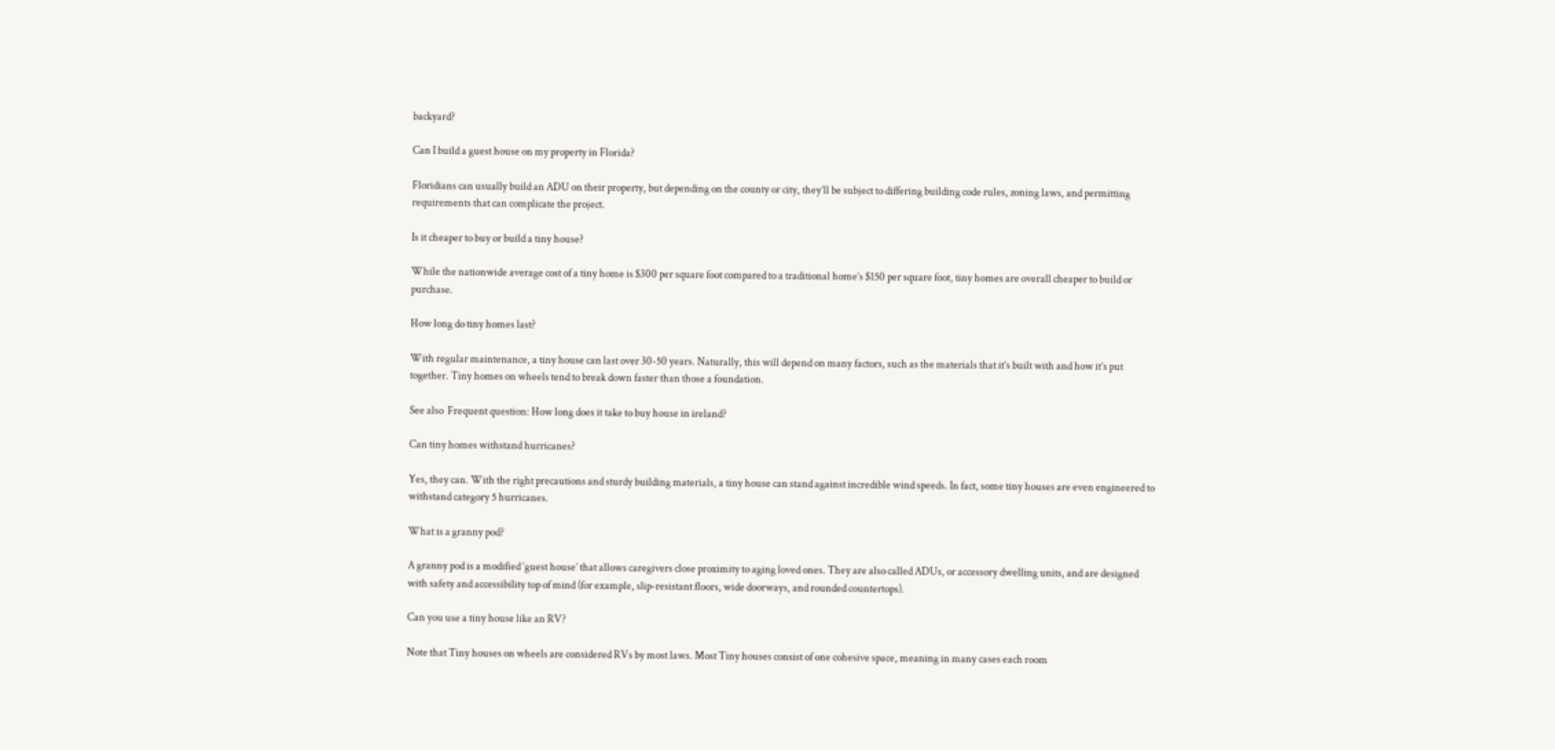backyard?

Can I build a guest house on my property in Florida?

Floridians can usually build an ADU on their property, but depending on the county or city, they’ll be subject to differing building code rules, zoning laws, and permitting requirements that can complicate the project.

Is it cheaper to buy or build a tiny house?

While the nationwide average cost of a tiny home is $300 per square foot compared to a traditional home’s $150 per square foot, tiny homes are overall cheaper to build or purchase.

How long do tiny homes last?

With regular maintenance, a tiny house can last over 30-50 years. Naturally, this will depend on many factors, such as the materials that it’s built with and how it’s put together. Tiny homes on wheels tend to break down faster than those a foundation.

See also  Frequent question: How long does it take to buy house in ireland?

Can tiny homes withstand hurricanes?

Yes, they can. With the right precautions and sturdy building materials, a tiny house can stand against incredible wind speeds. In fact, some tiny houses are even engineered to withstand category 5 hurricanes.

What is a granny pod?

A granny pod is a modified ‘guest house’ that allows caregivers close proximity to aging loved ones. They are also called ADUs, or accessory dwelling units, and are designed with safety and accessibility top of mind (for example, slip-resistant floors, wide doorways, and rounded countertops).

Can you use a tiny house like an RV?

Note that Tiny houses on wheels are considered RVs by most laws. Most Tiny houses consist of one cohesive space, meaning in many cases each room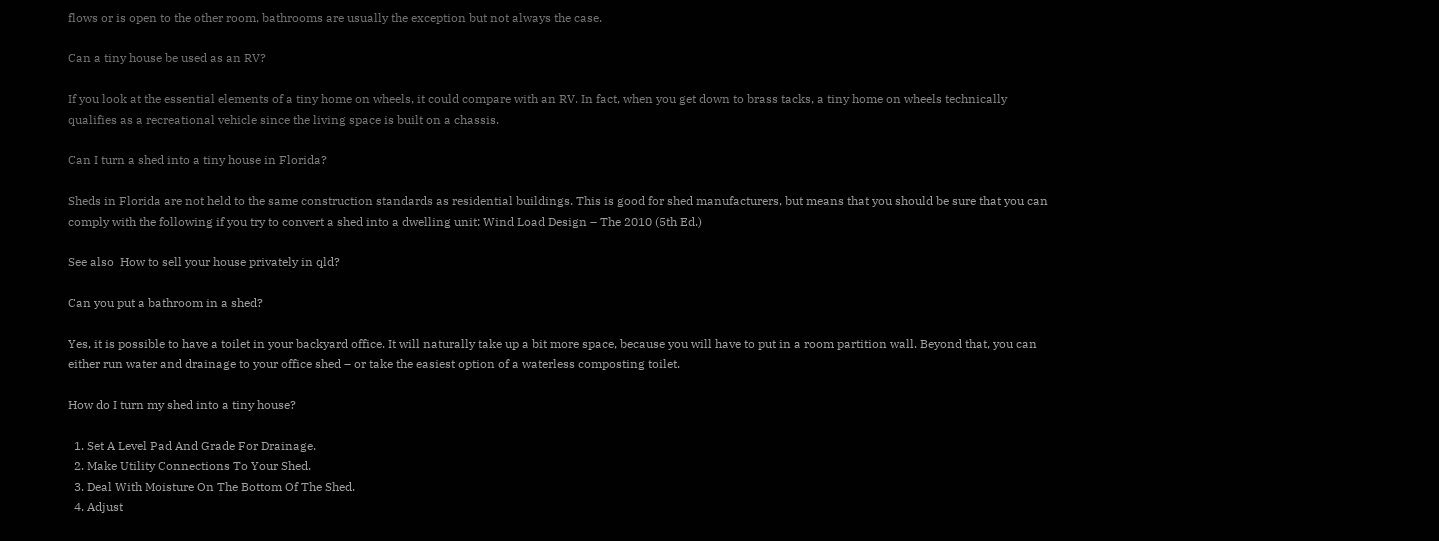flows or is open to the other room, bathrooms are usually the exception but not always the case.

Can a tiny house be used as an RV?

If you look at the essential elements of a tiny home on wheels, it could compare with an RV. In fact, when you get down to brass tacks, a tiny home on wheels technically qualifies as a recreational vehicle since the living space is built on a chassis.

Can I turn a shed into a tiny house in Florida?

Sheds in Florida are not held to the same construction standards as residential buildings. This is good for shed manufacturers, but means that you should be sure that you can comply with the following if you try to convert a shed into a dwelling unit: Wind Load Design – The 2010 (5th Ed.)

See also  How to sell your house privately in qld?

Can you put a bathroom in a shed?

Yes, it is possible to have a toilet in your backyard office. It will naturally take up a bit more space, because you will have to put in a room partition wall. Beyond that, you can either run water and drainage to your office shed – or take the easiest option of a waterless composting toilet.

How do I turn my shed into a tiny house?

  1. Set A Level Pad And Grade For Drainage.
  2. Make Utility Connections To Your Shed.
  3. Deal With Moisture On The Bottom Of The Shed.
  4. Adjust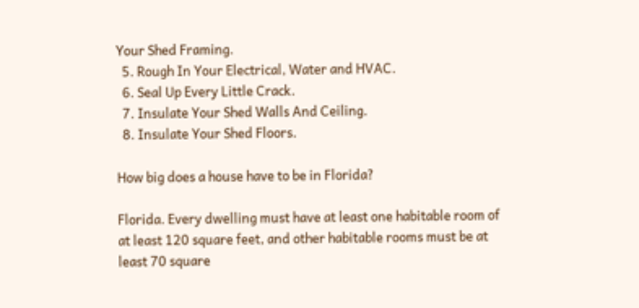Your Shed Framing.
  5. Rough In Your Electrical, Water and HVAC.
  6. Seal Up Every Little Crack.
  7. Insulate Your Shed Walls And Ceiling.
  8. Insulate Your Shed Floors.

How big does a house have to be in Florida?

Florida. Every dwelling must have at least one habitable room of at least 120 square feet, and other habitable rooms must be at least 70 square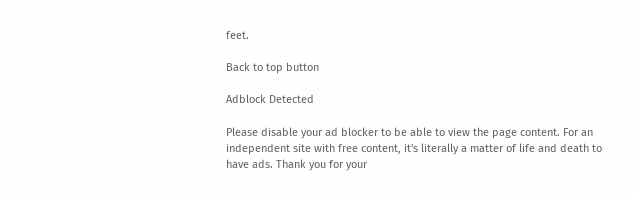feet.

Back to top button

Adblock Detected

Please disable your ad blocker to be able to view the page content. For an independent site with free content, it's literally a matter of life and death to have ads. Thank you for your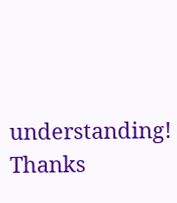understanding! Thanks